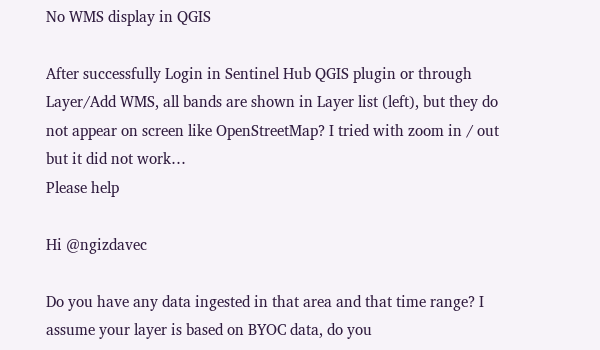No WMS display in QGIS

After successfully Login in Sentinel Hub QGIS plugin or through Layer/Add WMS, all bands are shown in Layer list (left), but they do not appear on screen like OpenStreetMap? I tried with zoom in / out but it did not work…
Please help

Hi @ngizdavec

Do you have any data ingested in that area and that time range? I assume your layer is based on BYOC data, do you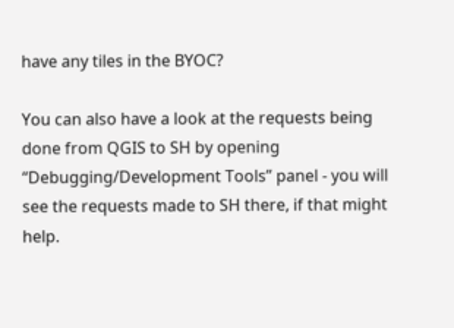have any tiles in the BYOC?

You can also have a look at the requests being done from QGIS to SH by opening “Debugging/Development Tools” panel - you will see the requests made to SH there, if that might help.